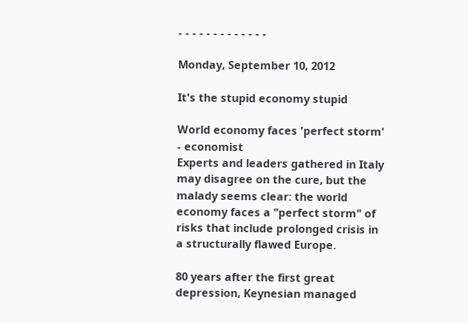- - - - - - - - - - - - -

Monday, September 10, 2012

It's the stupid economy stupid

World economy faces 'perfect storm' - economist
Experts and leaders gathered in Italy may disagree on the cure, but the malady seems clear: the world economy faces a "perfect storm" of risks that include prolonged crisis in a structurally flawed Europe.

80 years after the first great depression, Keynesian managed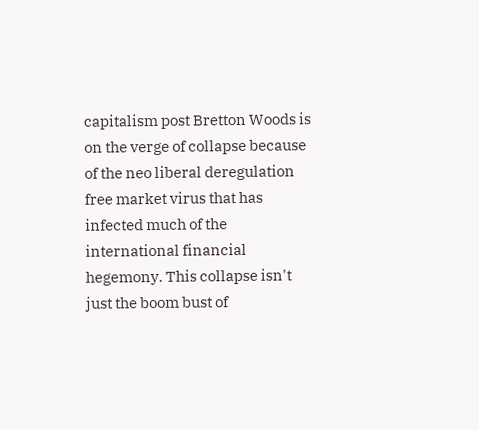capitalism post Bretton Woods is on the verge of collapse because of the neo liberal deregulation free market virus that has infected much of the international financial hegemony. This collapse isn't just the boom bust of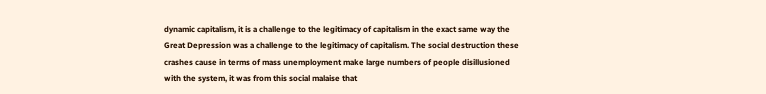dynamic capitalism, it is a challenge to the legitimacy of capitalism in the exact same way the Great Depression was a challenge to the legitimacy of capitalism. The social destruction these crashes cause in terms of mass unemployment make large numbers of people disillusioned with the system, it was from this social malaise that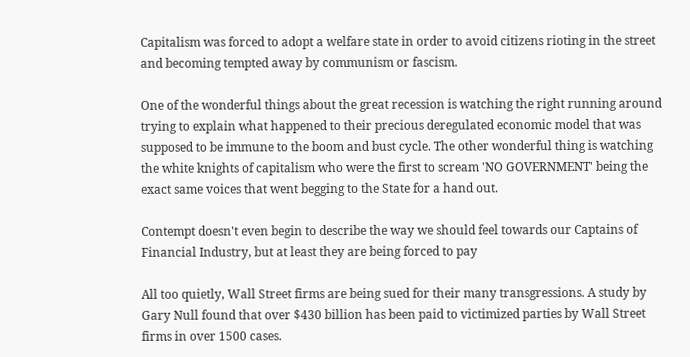Capitalism was forced to adopt a welfare state in order to avoid citizens rioting in the street and becoming tempted away by communism or fascism.

One of the wonderful things about the great recession is watching the right running around trying to explain what happened to their precious deregulated economic model that was supposed to be immune to the boom and bust cycle. The other wonderful thing is watching the white knights of capitalism who were the first to scream 'NO GOVERNMENT' being the exact same voices that went begging to the State for a hand out.

Contempt doesn't even begin to describe the way we should feel towards our Captains of Financial Industry, but at least they are being forced to pay

All too quietly, Wall Street firms are being sued for their many transgressions. A study by Gary Null found that over $430 billion has been paid to victimized parties by Wall Street firms in over 1500 cases.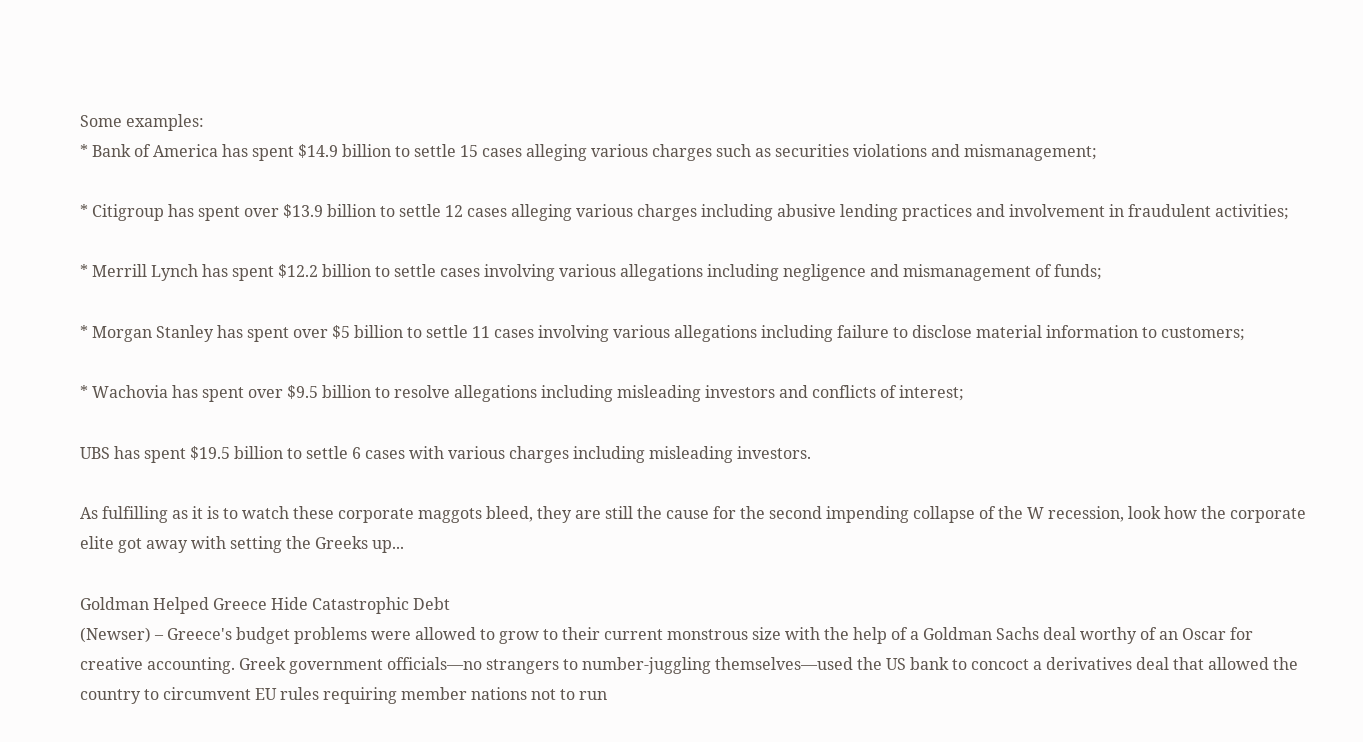Some examples:
* Bank of America has spent $14.9 billion to settle 15 cases alleging various charges such as securities violations and mismanagement;

* Citigroup has spent over $13.9 billion to settle 12 cases alleging various charges including abusive lending practices and involvement in fraudulent activities;

* Merrill Lynch has spent $12.2 billion to settle cases involving various allegations including negligence and mismanagement of funds;

* Morgan Stanley has spent over $5 billion to settle 11 cases involving various allegations including failure to disclose material information to customers;

* Wachovia has spent over $9.5 billion to resolve allegations including misleading investors and conflicts of interest;

UBS has spent $19.5 billion to settle 6 cases with various charges including misleading investors.

As fulfilling as it is to watch these corporate maggots bleed, they are still the cause for the second impending collapse of the W recession, look how the corporate elite got away with setting the Greeks up...

Goldman Helped Greece Hide Catastrophic Debt
(Newser) – Greece's budget problems were allowed to grow to their current monstrous size with the help of a Goldman Sachs deal worthy of an Oscar for creative accounting. Greek government officials—no strangers to number-juggling themselves—used the US bank to concoct a derivatives deal that allowed the country to circumvent EU rules requiring member nations not to run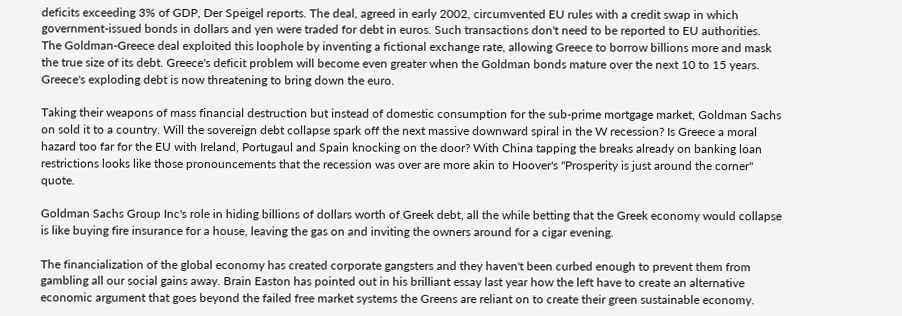deficits exceeding 3% of GDP, Der Speigel reports. The deal, agreed in early 2002, circumvented EU rules with a credit swap in which government-issued bonds in dollars and yen were traded for debt in euros. Such transactions don't need to be reported to EU authorities. The Goldman-Greece deal exploited this loophole by inventing a fictional exchange rate, allowing Greece to borrow billions more and mask the true size of its debt. Greece's deficit problem will become even greater when the Goldman bonds mature over the next 10 to 15 years. Greece's exploding debt is now threatening to bring down the euro.

Taking their weapons of mass financial destruction but instead of domestic consumption for the sub-prime mortgage market, Goldman Sachs on sold it to a country. Will the sovereign debt collapse spark off the next massive downward spiral in the W recession? Is Greece a moral hazard too far for the EU with Ireland, Portugaul and Spain knocking on the door? With China tapping the breaks already on banking loan restrictions looks like those pronouncements that the recession was over are more akin to Hoover's "Prosperity is just around the corner" quote.

Goldman Sachs Group Inc's role in hiding billions of dollars worth of Greek debt, all the while betting that the Greek economy would collapse is like buying fire insurance for a house, leaving the gas on and inviting the owners around for a cigar evening.

The financialization of the global economy has created corporate gangsters and they haven't been curbed enough to prevent them from gambling all our social gains away. Brain Easton has pointed out in his brilliant essay last year how the left have to create an alternative economic argument that goes beyond the failed free market systems the Greens are reliant on to create their green sustainable economy.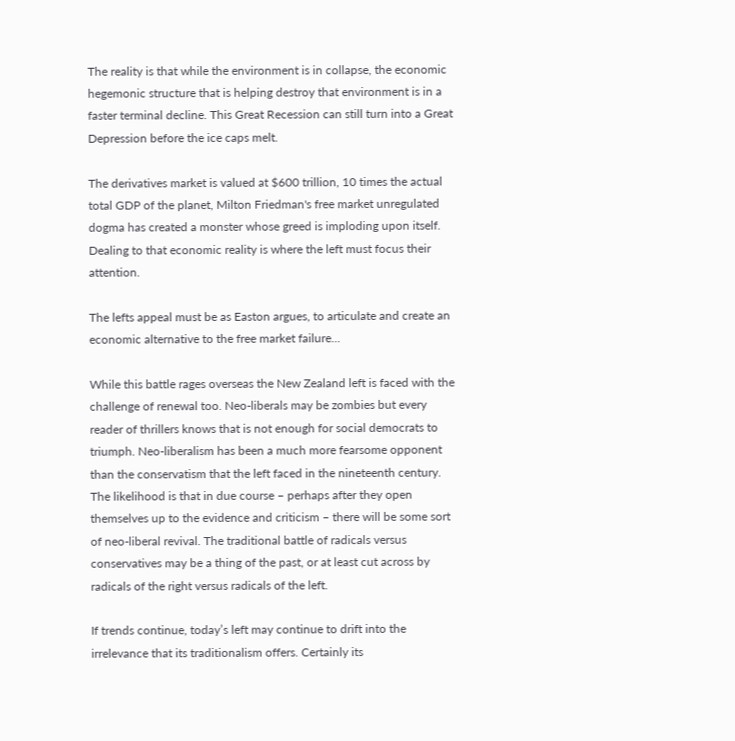The reality is that while the environment is in collapse, the economic hegemonic structure that is helping destroy that environment is in a faster terminal decline. This Great Recession can still turn into a Great Depression before the ice caps melt.

The derivatives market is valued at $600 trillion, 10 times the actual total GDP of the planet, Milton Friedman's free market unregulated dogma has created a monster whose greed is imploding upon itself. Dealing to that economic reality is where the left must focus their attention.

The lefts appeal must be as Easton argues, to articulate and create an economic alternative to the free market failure...

While this battle rages overseas the New Zealand left is faced with the challenge of renewal too. Neo-liberals may be zombies but every reader of thrillers knows that is not enough for social democrats to triumph. Neo-liberalism has been a much more fearsome opponent than the conservatism that the left faced in the nineteenth century. The likelihood is that in due course – perhaps after they open themselves up to the evidence and criticism – there will be some sort of neo-liberal revival. The traditional battle of radicals versus conservatives may be a thing of the past, or at least cut across by radicals of the right versus radicals of the left.

If trends continue, today’s left may continue to drift into the irrelevance that its traditionalism offers. Certainly its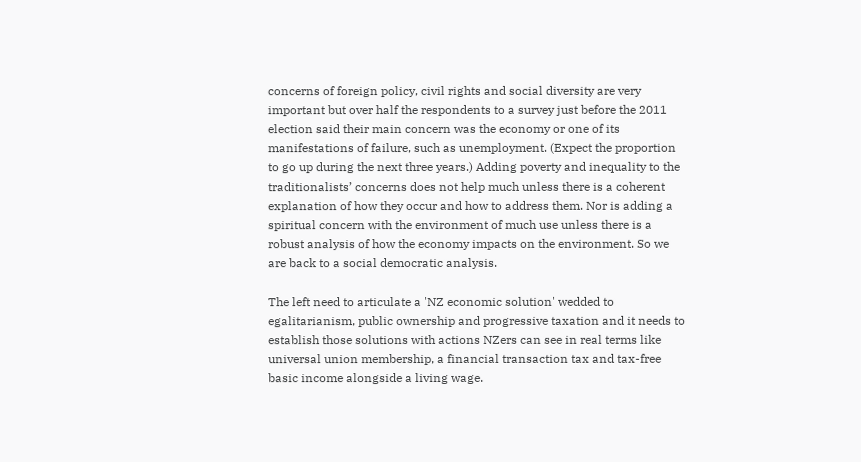concerns of foreign policy, civil rights and social diversity are very important but over half the respondents to a survey just before the 2011 election said their main concern was the economy or one of its manifestations of failure, such as unemployment. (Expect the proportion to go up during the next three years.) Adding poverty and inequality to the traditionalists’ concerns does not help much unless there is a coherent explanation of how they occur and how to address them. Nor is adding a spiritual concern with the environment of much use unless there is a robust analysis of how the economy impacts on the environment. So we are back to a social democratic analysis.

The left need to articulate a 'NZ economic solution' wedded to egalitarianism, public ownership and progressive taxation and it needs to establish those solutions with actions NZers can see in real terms like universal union membership, a financial transaction tax and tax-free basic income alongside a living wage.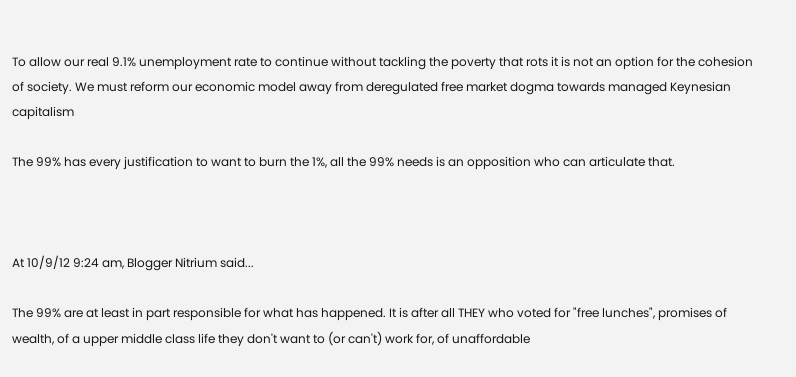To allow our real 9.1% unemployment rate to continue without tackling the poverty that rots it is not an option for the cohesion of society. We must reform our economic model away from deregulated free market dogma towards managed Keynesian capitalism

The 99% has every justification to want to burn the 1%, all the 99% needs is an opposition who can articulate that.



At 10/9/12 9:24 am, Blogger Nitrium said...

The 99% are at least in part responsible for what has happened. It is after all THEY who voted for "free lunches", promises of wealth, of a upper middle class life they don't want to (or can't) work for, of unaffordable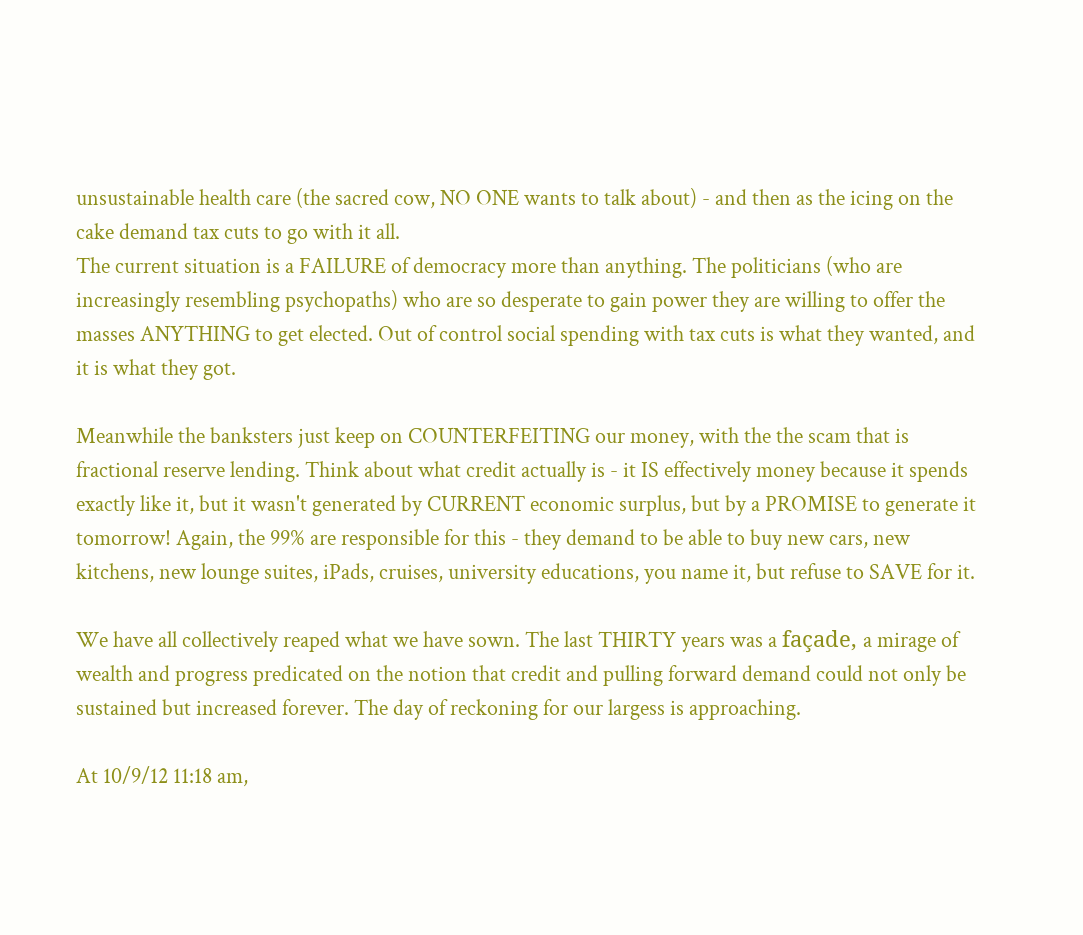unsustainable health care (the sacred cow, NO ONE wants to talk about) - and then as the icing on the cake demand tax cuts to go with it all.
The current situation is a FAILURE of democracy more than anything. The politicians (who are increasingly resembling psychopaths) who are so desperate to gain power they are willing to offer the masses ANYTHING to get elected. Out of control social spending with tax cuts is what they wanted, and it is what they got.

Meanwhile the banksters just keep on COUNTERFEITING our money, with the the scam that is fractional reserve lending. Think about what credit actually is - it IS effectively money because it spends exactly like it, but it wasn't generated by CURRENT economic surplus, but by a PROMISE to generate it tomorrow! Again, the 99% are responsible for this - they demand to be able to buy new cars, new kitchens, new lounge suites, iPads, cruises, university educations, you name it, but refuse to SAVE for it.

We have all collectively reaped what we have sown. The last THIRTY years was a façade, a mirage of wealth and progress predicated on the notion that credit and pulling forward demand could not only be sustained but increased forever. The day of reckoning for our largess is approaching.

At 10/9/12 11:18 am,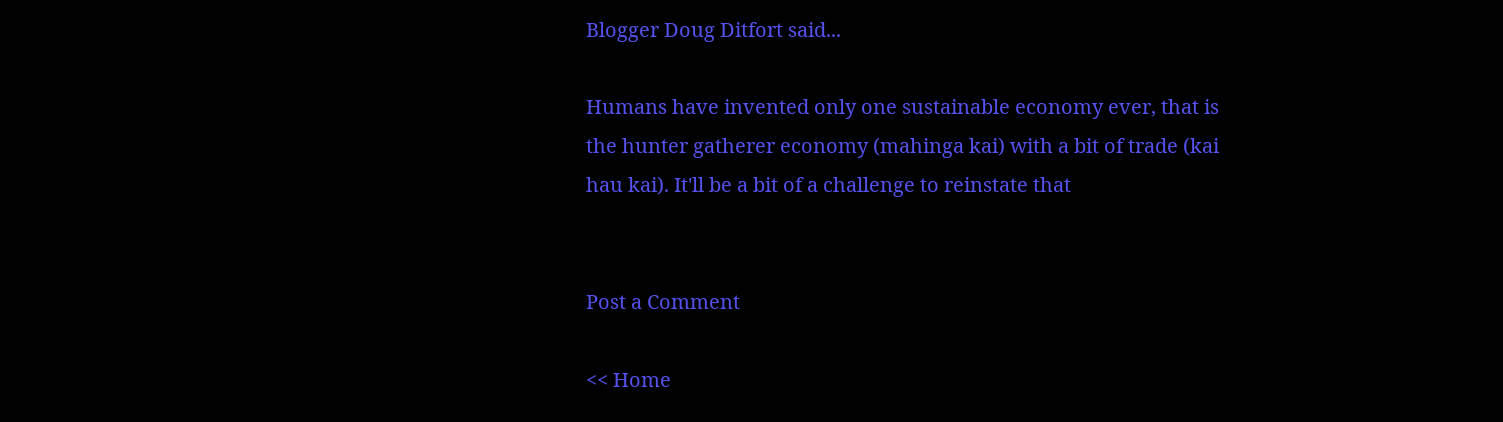Blogger Doug Ditfort said...

Humans have invented only one sustainable economy ever, that is the hunter gatherer economy (mahinga kai) with a bit of trade (kai hau kai). It'll be a bit of a challenge to reinstate that


Post a Comment

<< Home